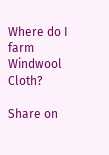Where do I farm Windwool Cloth?

Share on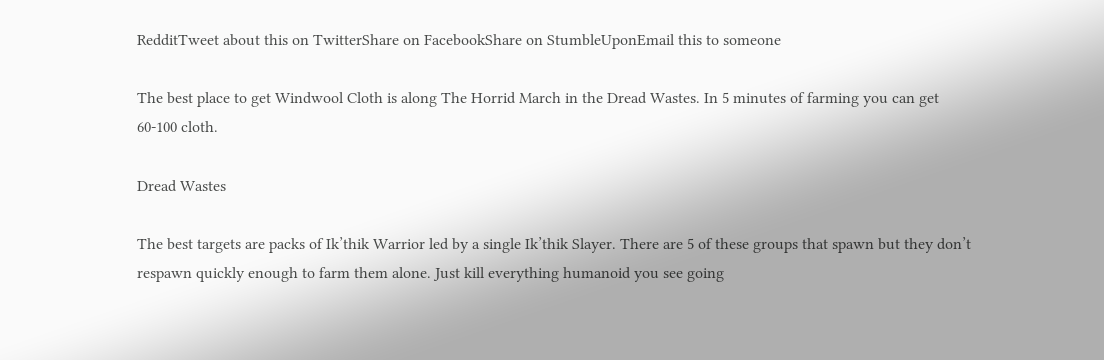RedditTweet about this on TwitterShare on FacebookShare on StumbleUponEmail this to someone

The best place to get Windwool Cloth is along The Horrid March in the Dread Wastes. In 5 minutes of farming you can get 60-100 cloth.

Dread Wastes

The best targets are packs of Ik’thik Warrior led by a single Ik’thik Slayer. There are 5 of these groups that spawn but they don’t respawn quickly enough to farm them alone. Just kill everything humanoid you see going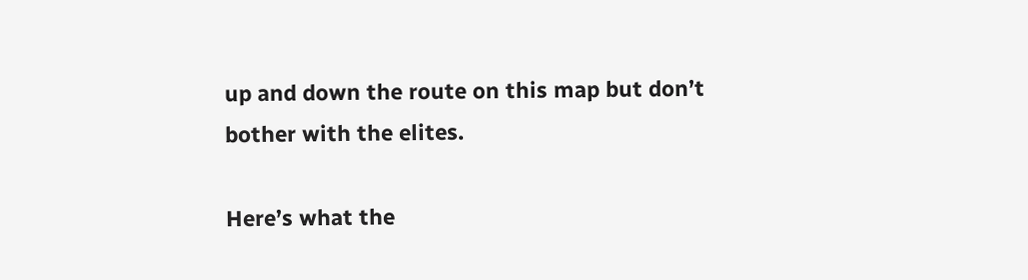up and down the route on this map but don’t bother with the elites.

Here’s what the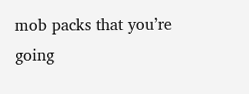mob packs that you’re going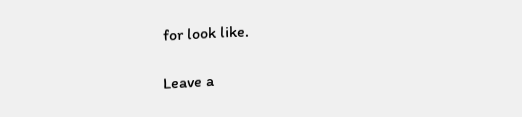for look like.

Leave a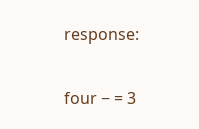response:

four − = 3